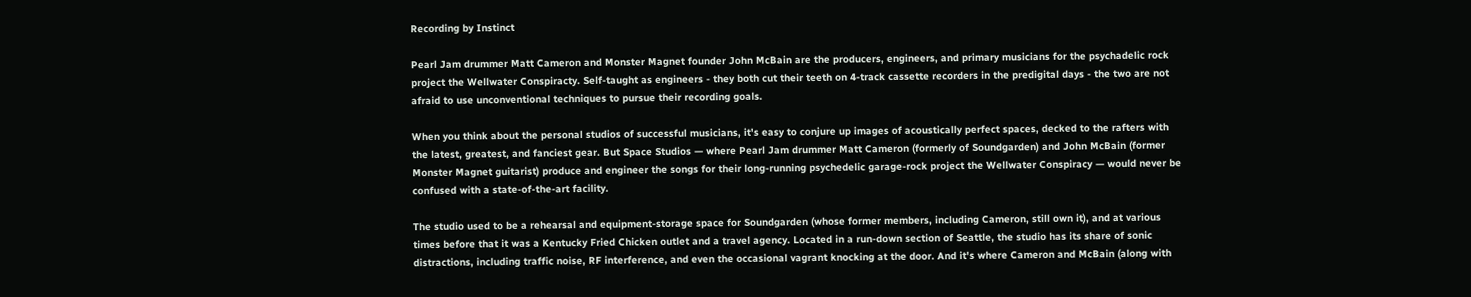Recording by Instinct

Pearl Jam drummer Matt Cameron and Monster Magnet founder John McBain are the producers, engineers, and primary musicians for the psychadelic rock project the Wellwater Conspiracty. Self-taught as engineers - they both cut their teeth on 4-track cassette recorders in the predigital days - the two are not afraid to use unconventional techniques to pursue their recording goals.

When you think about the personal studios of successful musicians, it's easy to conjure up images of acoustically perfect spaces, decked to the rafters with the latest, greatest, and fanciest gear. But Space Studios — where Pearl Jam drummer Matt Cameron (formerly of Soundgarden) and John McBain (former Monster Magnet guitarist) produce and engineer the songs for their long-running psychedelic garage-rock project the Wellwater Conspiracy — would never be confused with a state-of-the-art facility.

The studio used to be a rehearsal and equipment-storage space for Soundgarden (whose former members, including Cameron, still own it), and at various times before that it was a Kentucky Fried Chicken outlet and a travel agency. Located in a run-down section of Seattle, the studio has its share of sonic distractions, including traffic noise, RF interference, and even the occasional vagrant knocking at the door. And it's where Cameron and McBain (along with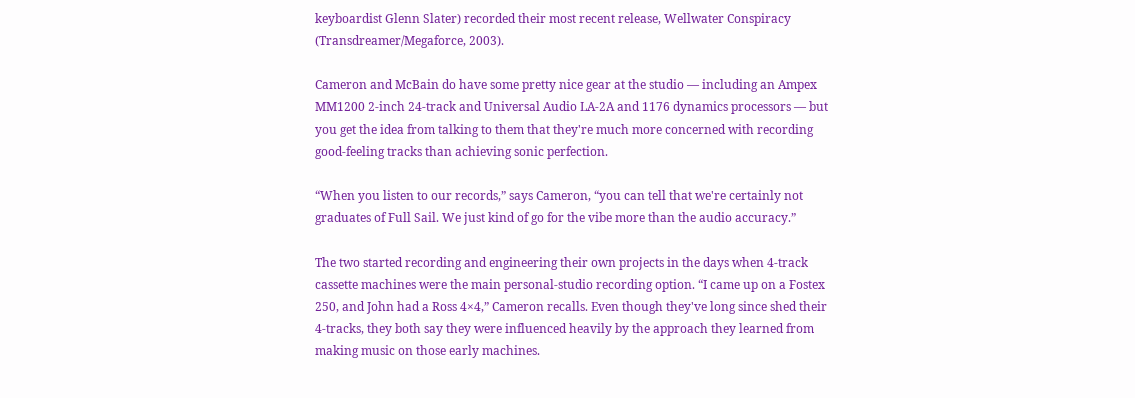keyboardist Glenn Slater) recorded their most recent release, Wellwater Conspiracy (Transdreamer/Megaforce, 2003).

Cameron and McBain do have some pretty nice gear at the studio — including an Ampex MM1200 2-inch 24-track and Universal Audio LA-2A and 1176 dynamics processors — but you get the idea from talking to them that they're much more concerned with recording good-feeling tracks than achieving sonic perfection.

“When you listen to our records,” says Cameron, “you can tell that we're certainly not graduates of Full Sail. We just kind of go for the vibe more than the audio accuracy.”

The two started recording and engineering their own projects in the days when 4-track cassette machines were the main personal-studio recording option. “I came up on a Fostex 250, and John had a Ross 4×4,” Cameron recalls. Even though they've long since shed their 4-tracks, they both say they were influenced heavily by the approach they learned from making music on those early machines.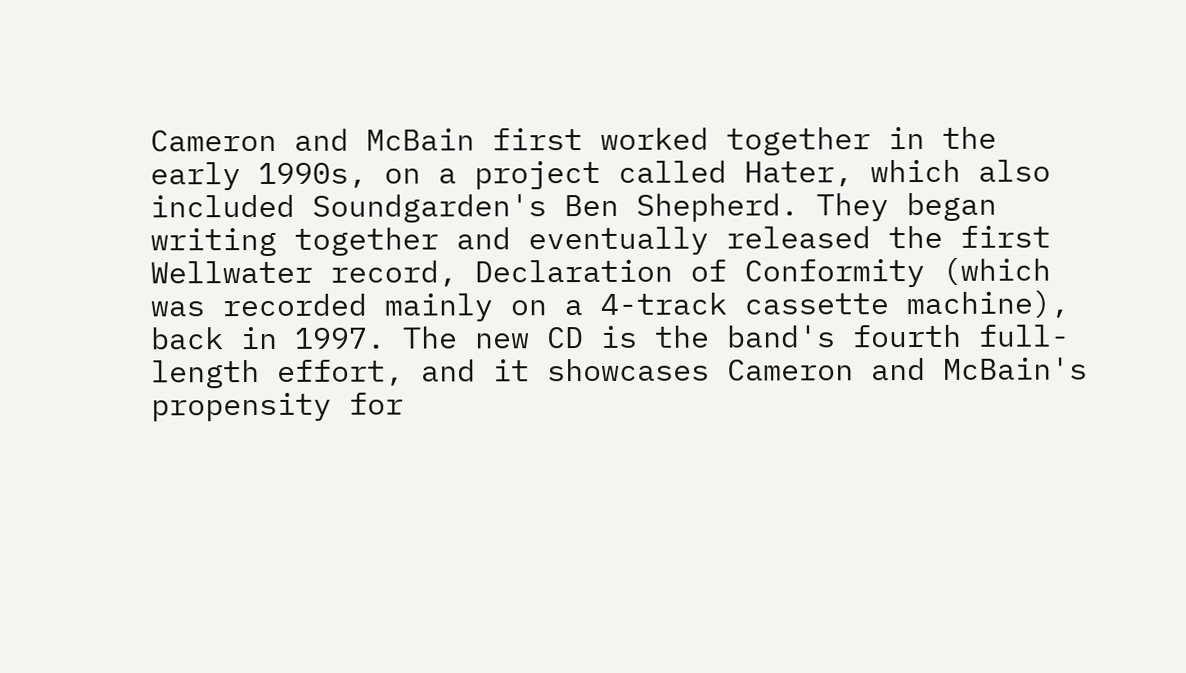Cameron and McBain first worked together in the early 1990s, on a project called Hater, which also included Soundgarden's Ben Shepherd. They began writing together and eventually released the first Wellwater record, Declaration of Conformity (which was recorded mainly on a 4-track cassette machine), back in 1997. The new CD is the band's fourth full-length effort, and it showcases Cameron and McBain's propensity for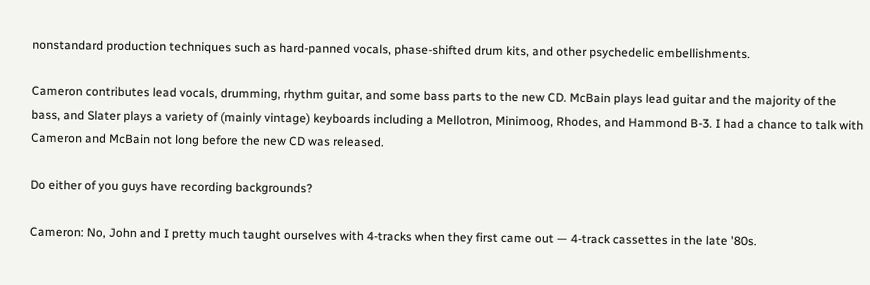nonstandard production techniques such as hard-panned vocals, phase-shifted drum kits, and other psychedelic embellishments.

Cameron contributes lead vocals, drumming, rhythm guitar, and some bass parts to the new CD. McBain plays lead guitar and the majority of the bass, and Slater plays a variety of (mainly vintage) keyboards including a Mellotron, Minimoog, Rhodes, and Hammond B-3. I had a chance to talk with Cameron and McBain not long before the new CD was released.

Do either of you guys have recording backgrounds?

Cameron: No, John and I pretty much taught ourselves with 4-tracks when they first came out — 4-track cassettes in the late '80s.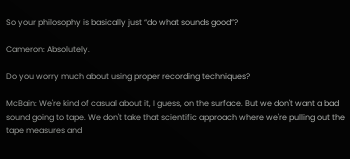So your philosophy is basically just “do what sounds good”?

Cameron: Absolutely.

Do you worry much about using proper recording techniques?

McBain: We're kind of casual about it, I guess, on the surface. But we don't want a bad sound going to tape. We don't take that scientific approach where we're pulling out the tape measures and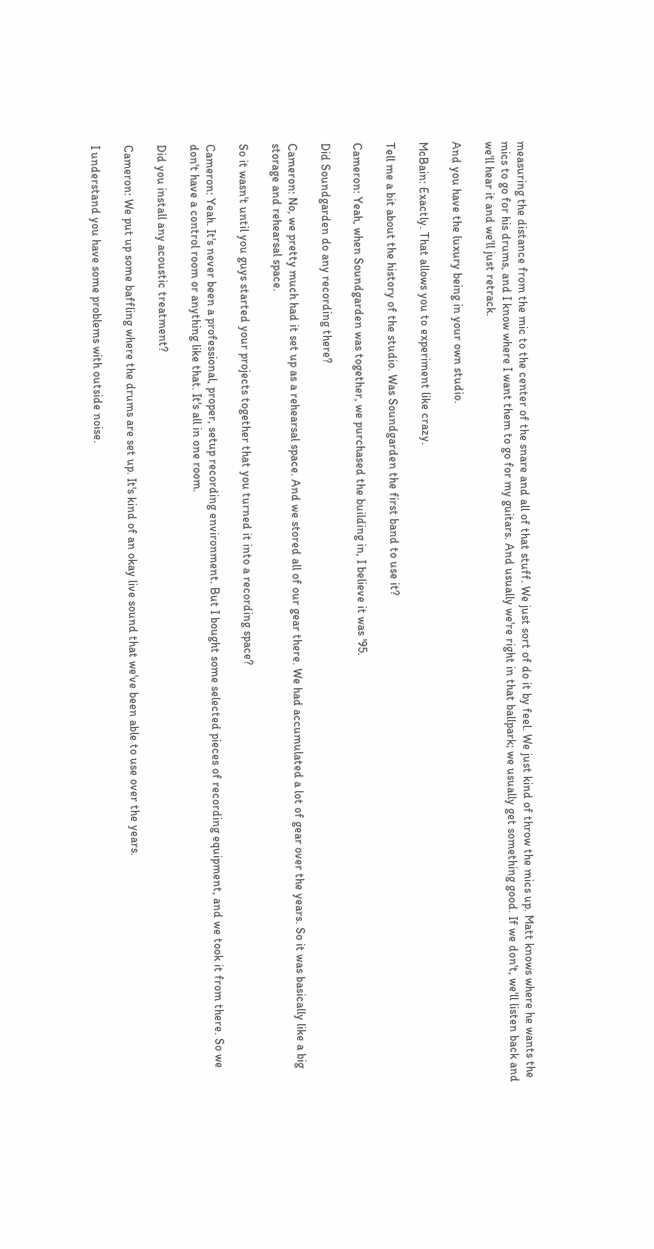measuring the distance from the mic to the center of the snare and all of that stuff. We just sort of do it by feel. We just kind of throw the mics up. Matt knows where he wants the mics to go for his drums, and I know where I want them to go for my guitars. And usually we're right in that ballpark; we usually get something good. If we don't, we'll listen back and we'll hear it and we'll just retrack.

And you have the luxury being in your own studio.

McBain: Exactly. That allows you to experiment like crazy.

Tell me a bit about the history of the studio. Was Soundgarden the first band to use it?

Cameron: Yeah, when Soundgarden was together, we purchased the building in, I believe it was '95.

Did Soundgarden do any recording there?

Cameron: No, we pretty much had it set up as a rehearsal space. And we stored all of our gear there. We had accumulated a lot of gear over the years. So it was basically like a big storage and rehearsal space.

So it wasn't until you guys started your projects together that you turned it into a recording space?

Cameron: Yeah. It's never been a professional, proper, setup recording environment. But I bought some selected pieces of recording equipment, and we took it from there. So we don't have a control room or anything like that. It's all in one room.

Did you install any acoustic treatment?

Cameron: We put up some baffling where the drums are set up. It's kind of an okay live sound that we've been able to use over the years.

I understand you have some problems with outside noise.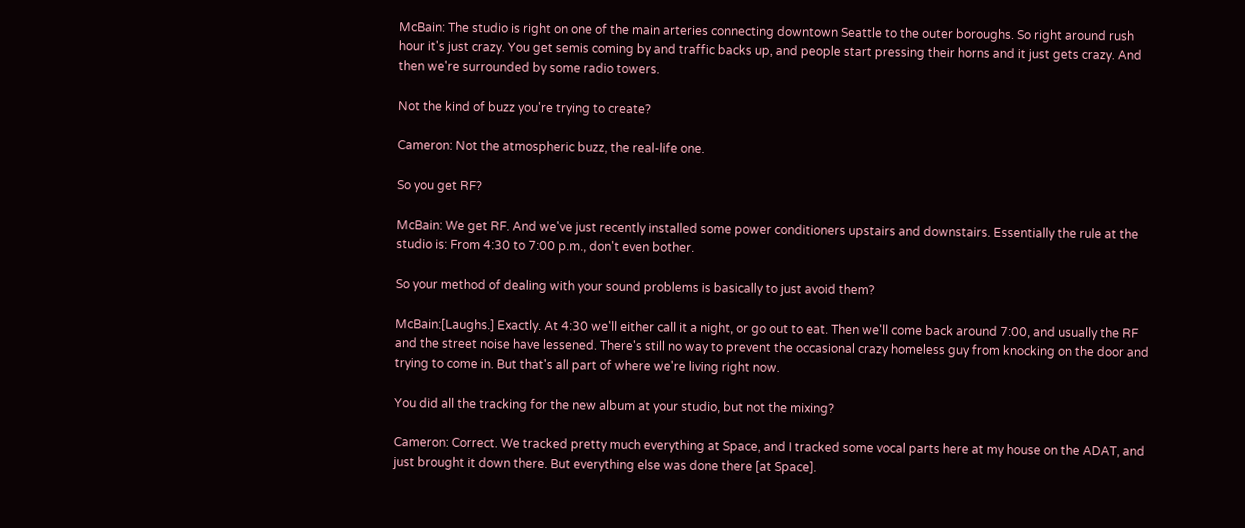McBain: The studio is right on one of the main arteries connecting downtown Seattle to the outer boroughs. So right around rush hour it's just crazy. You get semis coming by and traffic backs up, and people start pressing their horns and it just gets crazy. And then we're surrounded by some radio towers.

Not the kind of buzz you're trying to create?

Cameron: Not the atmospheric buzz, the real-life one.

So you get RF?

McBain: We get RF. And we've just recently installed some power conditioners upstairs and downstairs. Essentially the rule at the studio is: From 4:30 to 7:00 p.m., don't even bother.

So your method of dealing with your sound problems is basically to just avoid them?

McBain:[Laughs.] Exactly. At 4:30 we'll either call it a night, or go out to eat. Then we'll come back around 7:00, and usually the RF and the street noise have lessened. There's still no way to prevent the occasional crazy homeless guy from knocking on the door and trying to come in. But that's all part of where we're living right now.

You did all the tracking for the new album at your studio, but not the mixing?

Cameron: Correct. We tracked pretty much everything at Space, and I tracked some vocal parts here at my house on the ADAT, and just brought it down there. But everything else was done there [at Space].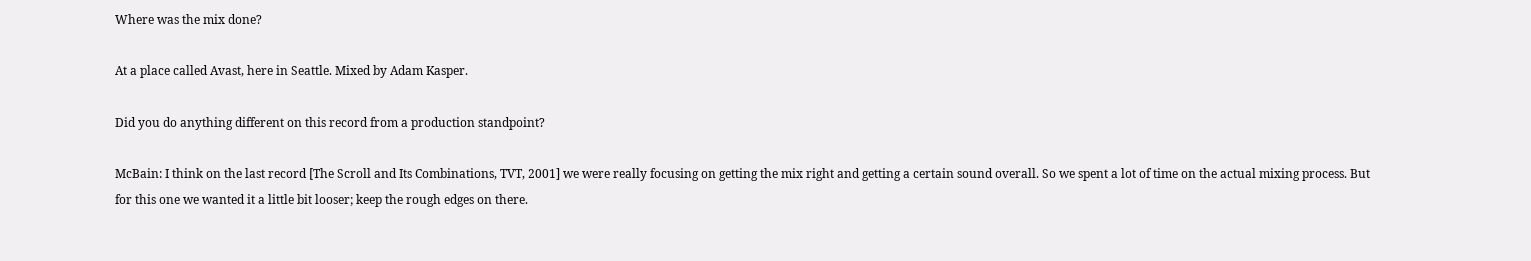Where was the mix done?

At a place called Avast, here in Seattle. Mixed by Adam Kasper.

Did you do anything different on this record from a production standpoint?

McBain: I think on the last record [The Scroll and Its Combinations, TVT, 2001] we were really focusing on getting the mix right and getting a certain sound overall. So we spent a lot of time on the actual mixing process. But for this one we wanted it a little bit looser; keep the rough edges on there.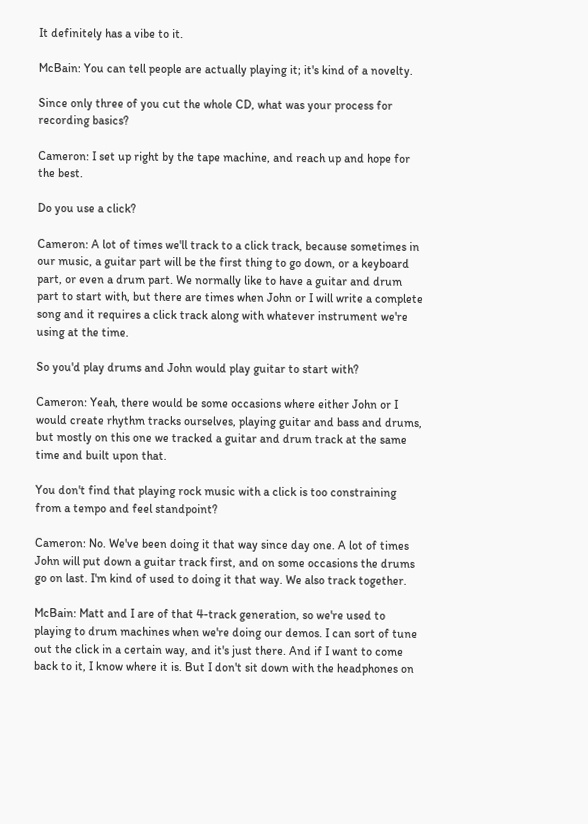It definitely has a vibe to it.

McBain: You can tell people are actually playing it; it's kind of a novelty.

Since only three of you cut the whole CD, what was your process for recording basics?

Cameron: I set up right by the tape machine, and reach up and hope for the best.

Do you use a click?

Cameron: A lot of times we'll track to a click track, because sometimes in our music, a guitar part will be the first thing to go down, or a keyboard part, or even a drum part. We normally like to have a guitar and drum part to start with, but there are times when John or I will write a complete song and it requires a click track along with whatever instrument we're using at the time.

So you'd play drums and John would play guitar to start with?

Cameron: Yeah, there would be some occasions where either John or I would create rhythm tracks ourselves, playing guitar and bass and drums, but mostly on this one we tracked a guitar and drum track at the same time and built upon that.

You don't find that playing rock music with a click is too constraining from a tempo and feel standpoint?

Cameron: No. We've been doing it that way since day one. A lot of times John will put down a guitar track first, and on some occasions the drums go on last. I'm kind of used to doing it that way. We also track together.

McBain: Matt and I are of that 4-track generation, so we're used to playing to drum machines when we're doing our demos. I can sort of tune out the click in a certain way, and it's just there. And if I want to come back to it, I know where it is. But I don't sit down with the headphones on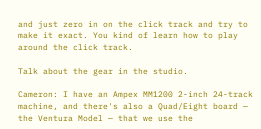and just zero in on the click track and try to make it exact. You kind of learn how to play around the click track.

Talk about the gear in the studio.

Cameron: I have an Ampex MM1200 2-inch 24-track machine, and there's also a Quad/Eight board — the Ventura Model — that we use the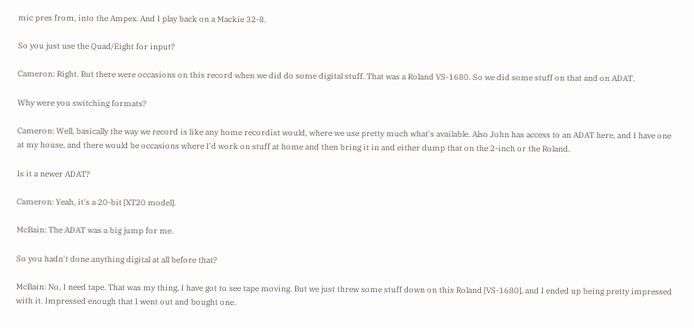mic pres from, into the Ampex. And I play back on a Mackie 32-8.

So you just use the Quad/Eight for input?

Cameron: Right. But there were occasions on this record when we did do some digital stuff. That was a Roland VS-1680. So we did some stuff on that and on ADAT.

Why were you switching formats?

Cameron: Well, basically the way we record is like any home recordist would, where we use pretty much what's available. Also John has access to an ADAT here, and I have one at my house, and there would be occasions where I'd work on stuff at home and then bring it in and either dump that on the 2-inch or the Roland.

Is it a newer ADAT?

Cameron: Yeah, it's a 20-bit [XT20 model].

McBain: The ADAT was a big jump for me.

So you hadn't done anything digital at all before that?

McBain: No, I need tape. That was my thing, I have got to see tape moving. But we just threw some stuff down on this Roland [VS-1680], and I ended up being pretty impressed with it. Impressed enough that I went out and bought one.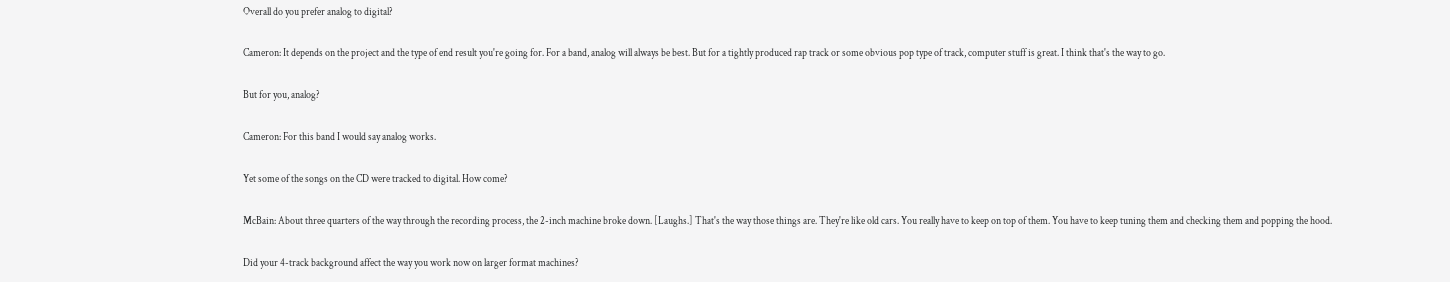Overall do you prefer analog to digital?

Cameron: It depends on the project and the type of end result you're going for. For a band, analog will always be best. But for a tightly produced rap track or some obvious pop type of track, computer stuff is great. I think that's the way to go.

But for you, analog?

Cameron: For this band I would say analog works.

Yet some of the songs on the CD were tracked to digital. How come?

McBain: About three quarters of the way through the recording process, the 2-inch machine broke down. [Laughs.] That's the way those things are. They're like old cars. You really have to keep on top of them. You have to keep tuning them and checking them and popping the hood.

Did your 4-track background affect the way you work now on larger format machines?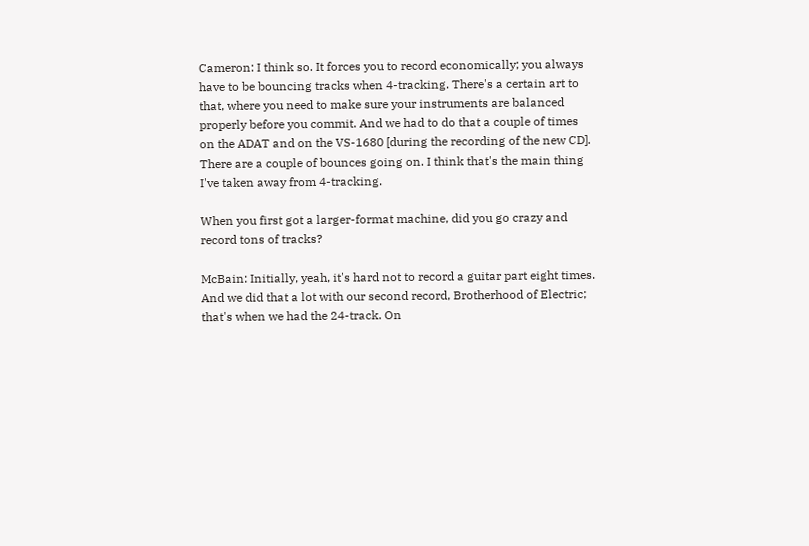Cameron: I think so. It forces you to record economically; you always have to be bouncing tracks when 4-tracking. There's a certain art to that, where you need to make sure your instruments are balanced properly before you commit. And we had to do that a couple of times on the ADAT and on the VS-1680 [during the recording of the new CD]. There are a couple of bounces going on. I think that's the main thing I've taken away from 4-tracking.

When you first got a larger-format machine, did you go crazy and record tons of tracks?

McBain: Initially, yeah, it's hard not to record a guitar part eight times. And we did that a lot with our second record, Brotherhood of Electric; that's when we had the 24-track. On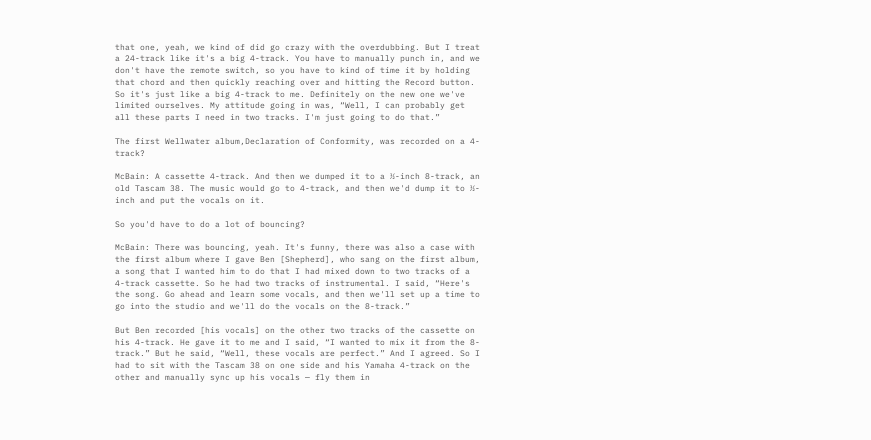that one, yeah, we kind of did go crazy with the overdubbing. But I treat a 24-track like it's a big 4-track. You have to manually punch in, and we don't have the remote switch, so you have to kind of time it by holding that chord and then quickly reaching over and hitting the Record button. So it's just like a big 4-track to me. Definitely on the new one we've limited ourselves. My attitude going in was, “Well, I can probably get all these parts I need in two tracks. I'm just going to do that.”

The first Wellwater album,Declaration of Conformity, was recorded on a 4-track?

McBain: A cassette 4-track. And then we dumped it to a ½-inch 8-track, an old Tascam 38. The music would go to 4-track, and then we'd dump it to ½-inch and put the vocals on it.

So you'd have to do a lot of bouncing?

McBain: There was bouncing, yeah. It's funny, there was also a case with the first album where I gave Ben [Shepherd], who sang on the first album, a song that I wanted him to do that I had mixed down to two tracks of a 4-track cassette. So he had two tracks of instrumental. I said, “Here's the song. Go ahead and learn some vocals, and then we'll set up a time to go into the studio and we'll do the vocals on the 8-track.”

But Ben recorded [his vocals] on the other two tracks of the cassette on his 4-track. He gave it to me and I said, “I wanted to mix it from the 8-track.” But he said, “Well, these vocals are perfect.” And I agreed. So I had to sit with the Tascam 38 on one side and his Yamaha 4-track on the other and manually sync up his vocals — fly them in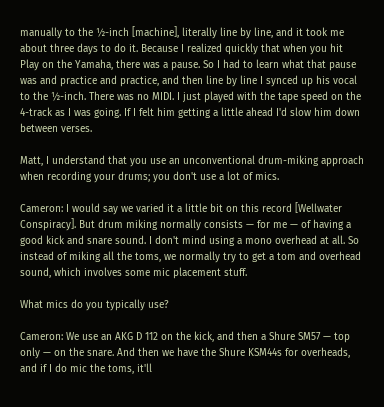manually to the ½-inch [machine], literally line by line, and it took me about three days to do it. Because I realized quickly that when you hit Play on the Yamaha, there was a pause. So I had to learn what that pause was and practice and practice, and then line by line I synced up his vocal to the ½-inch. There was no MIDI. I just played with the tape speed on the 4-track as I was going. If I felt him getting a little ahead I'd slow him down between verses.

Matt, I understand that you use an unconventional drum-miking approach when recording your drums; you don't use a lot of mics.

Cameron: I would say we varied it a little bit on this record [Wellwater Conspiracy]. But drum miking normally consists — for me — of having a good kick and snare sound. I don't mind using a mono overhead at all. So instead of miking all the toms, we normally try to get a tom and overhead sound, which involves some mic placement stuff.

What mics do you typically use?

Cameron: We use an AKG D 112 on the kick, and then a Shure SM57 — top only — on the snare. And then we have the Shure KSM44s for overheads, and if I do mic the toms, it'll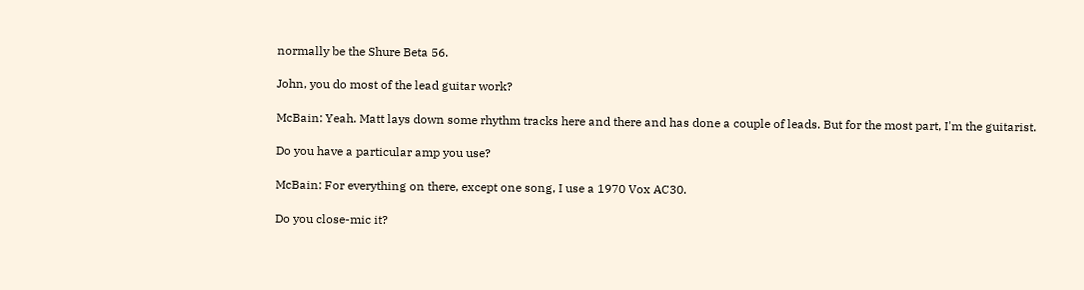normally be the Shure Beta 56.

John, you do most of the lead guitar work?

McBain: Yeah. Matt lays down some rhythm tracks here and there and has done a couple of leads. But for the most part, I'm the guitarist.

Do you have a particular amp you use?

McBain: For everything on there, except one song, I use a 1970 Vox AC30.

Do you close-mic it?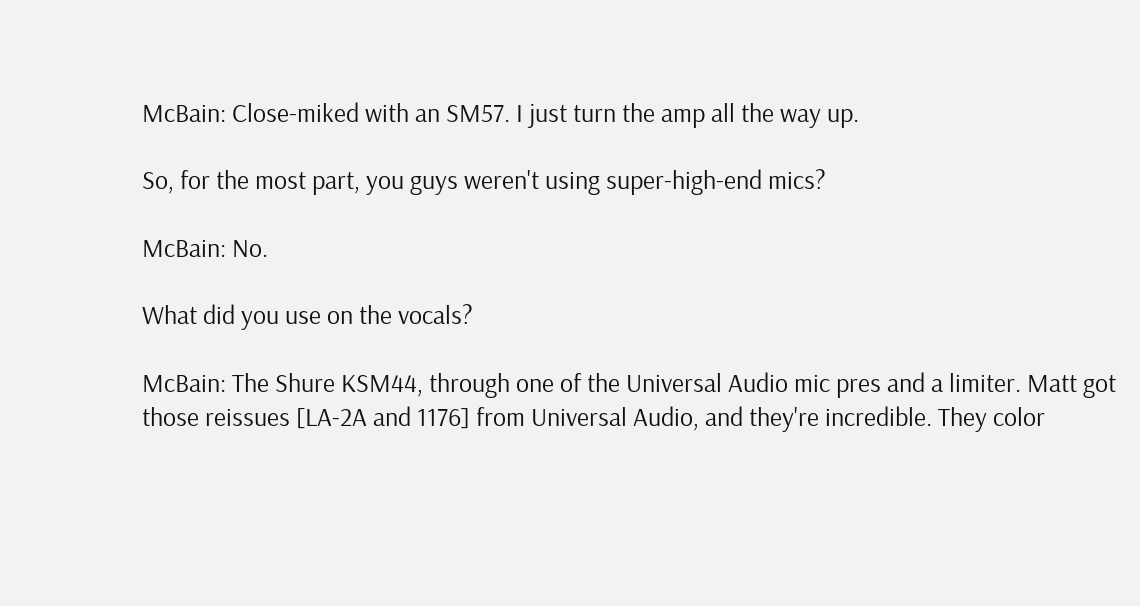McBain: Close-miked with an SM57. I just turn the amp all the way up.

So, for the most part, you guys weren't using super-high-end mics?

McBain: No.

What did you use on the vocals?

McBain: The Shure KSM44, through one of the Universal Audio mic pres and a limiter. Matt got those reissues [LA-2A and 1176] from Universal Audio, and they're incredible. They color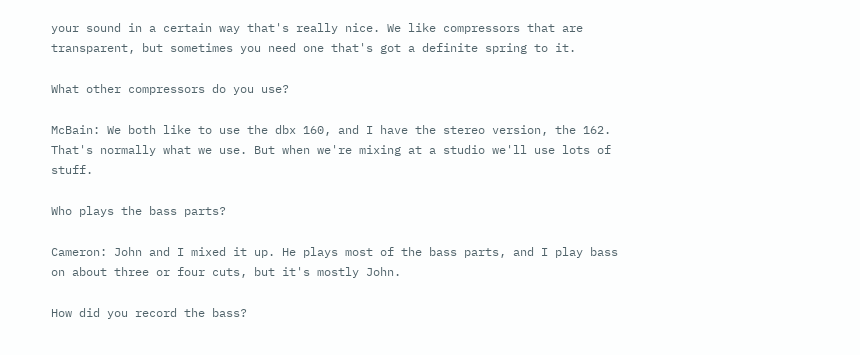your sound in a certain way that's really nice. We like compressors that are transparent, but sometimes you need one that's got a definite spring to it.

What other compressors do you use?

McBain: We both like to use the dbx 160, and I have the stereo version, the 162. That's normally what we use. But when we're mixing at a studio we'll use lots of stuff.

Who plays the bass parts?

Cameron: John and I mixed it up. He plays most of the bass parts, and I play bass on about three or four cuts, but it's mostly John.

How did you record the bass?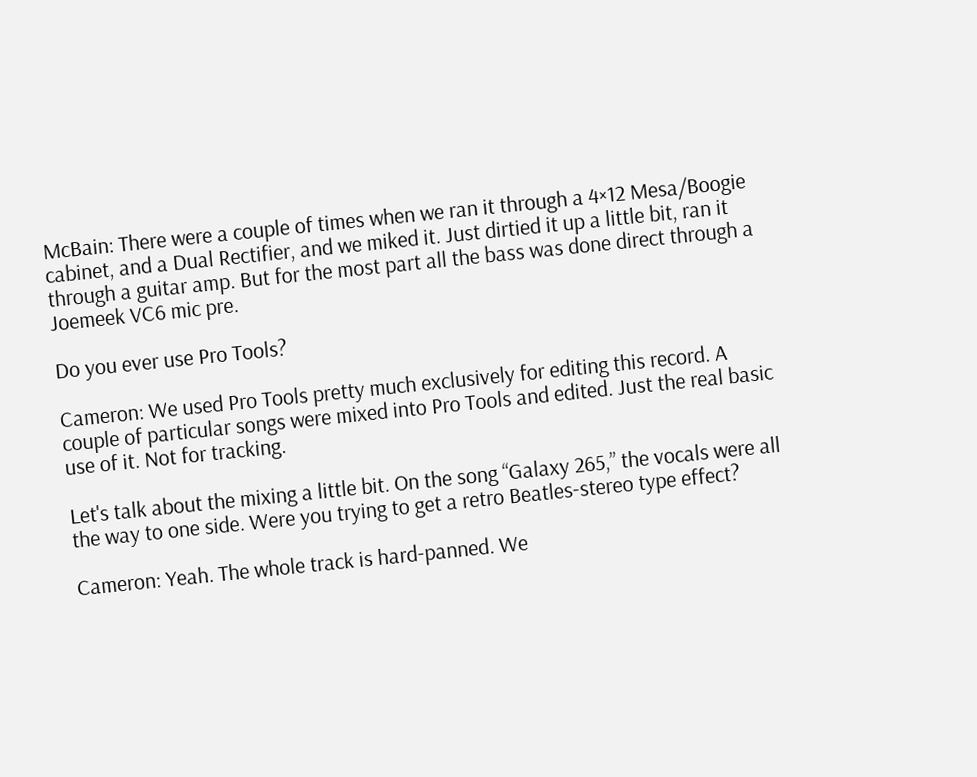McBain: There were a couple of times when we ran it through a 4×12 Mesa/Boogie cabinet, and a Dual Rectifier, and we miked it. Just dirtied it up a little bit, ran it through a guitar amp. But for the most part all the bass was done direct through a Joemeek VC6 mic pre.

Do you ever use Pro Tools?

Cameron: We used Pro Tools pretty much exclusively for editing this record. A couple of particular songs were mixed into Pro Tools and edited. Just the real basic use of it. Not for tracking.

Let's talk about the mixing a little bit. On the song “Galaxy 265,” the vocals were all the way to one side. Were you trying to get a retro Beatles-stereo type effect?

Cameron: Yeah. The whole track is hard-panned. We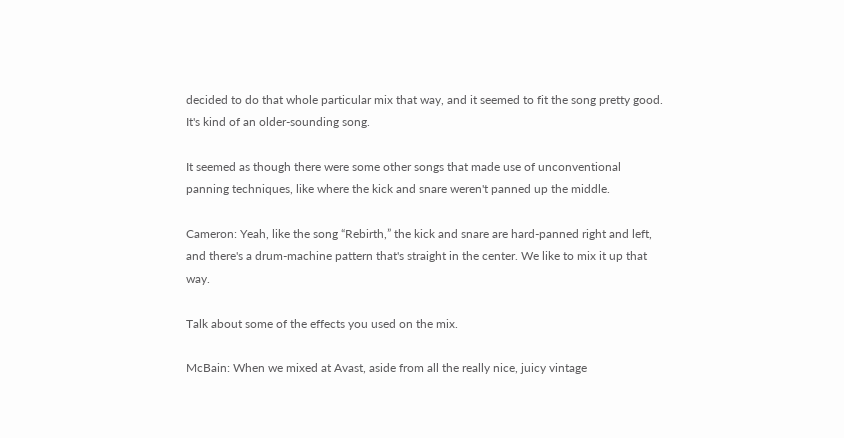decided to do that whole particular mix that way, and it seemed to fit the song pretty good. It's kind of an older-sounding song.

It seemed as though there were some other songs that made use of unconventional panning techniques, like where the kick and snare weren't panned up the middle.

Cameron: Yeah, like the song “Rebirth,” the kick and snare are hard-panned right and left, and there's a drum-machine pattern that's straight in the center. We like to mix it up that way.

Talk about some of the effects you used on the mix.

McBain: When we mixed at Avast, aside from all the really nice, juicy vintage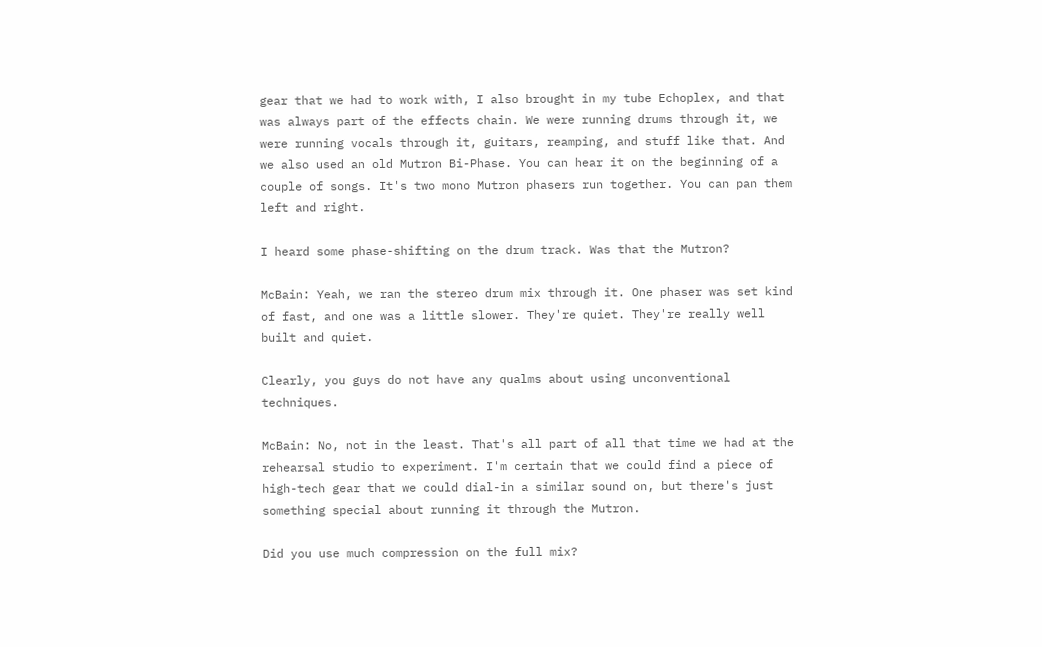gear that we had to work with, I also brought in my tube Echoplex, and that was always part of the effects chain. We were running drums through it, we were running vocals through it, guitars, reamping, and stuff like that. And we also used an old Mutron Bi-Phase. You can hear it on the beginning of a couple of songs. It's two mono Mutron phasers run together. You can pan them left and right.

I heard some phase-shifting on the drum track. Was that the Mutron?

McBain: Yeah, we ran the stereo drum mix through it. One phaser was set kind of fast, and one was a little slower. They're quiet. They're really well built and quiet.

Clearly, you guys do not have any qualms about using unconventional techniques.

McBain: No, not in the least. That's all part of all that time we had at the rehearsal studio to experiment. I'm certain that we could find a piece of high-tech gear that we could dial-in a similar sound on, but there's just something special about running it through the Mutron.

Did you use much compression on the full mix?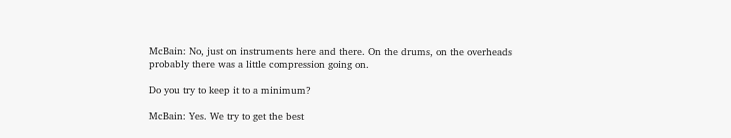McBain: No, just on instruments here and there. On the drums, on the overheads probably there was a little compression going on.

Do you try to keep it to a minimum?

McBain: Yes. We try to get the best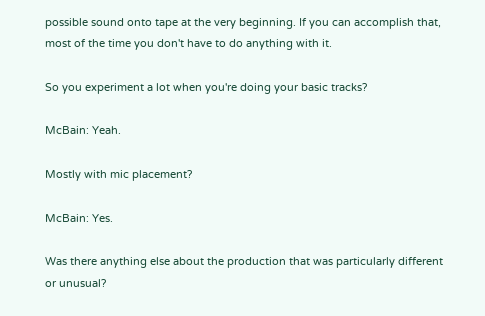possible sound onto tape at the very beginning. If you can accomplish that, most of the time you don't have to do anything with it.

So you experiment a lot when you're doing your basic tracks?

McBain: Yeah.

Mostly with mic placement?

McBain: Yes.

Was there anything else about the production that was particularly different or unusual?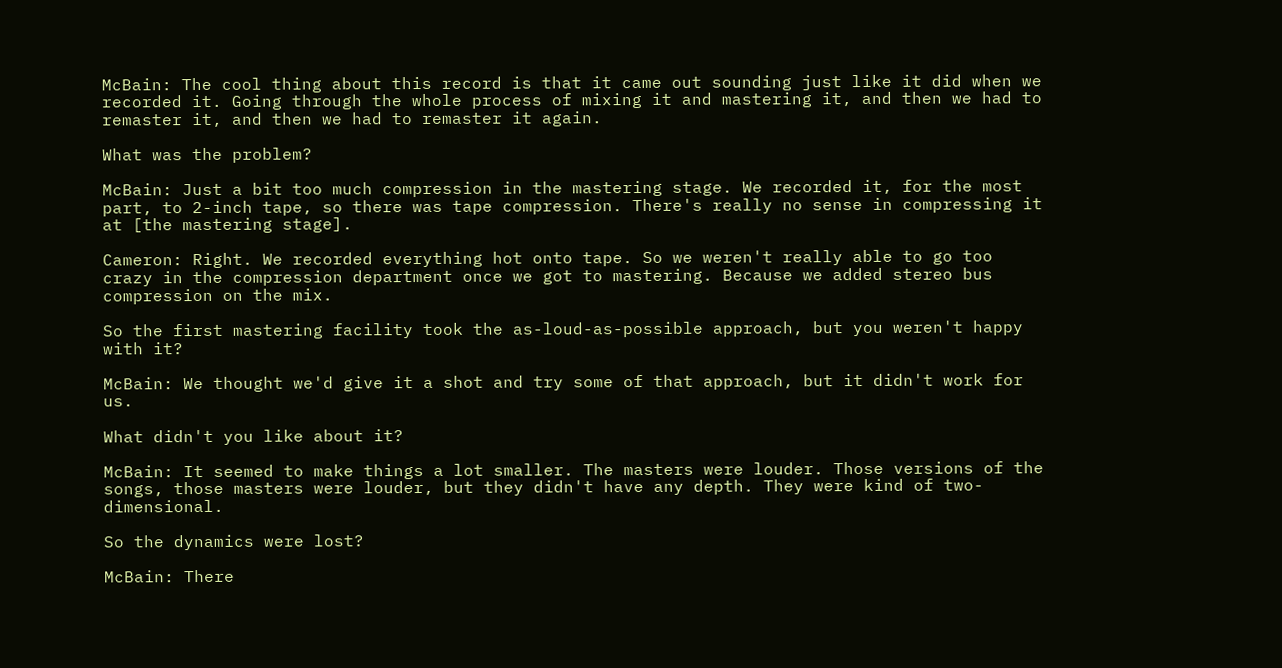McBain: The cool thing about this record is that it came out sounding just like it did when we recorded it. Going through the whole process of mixing it and mastering it, and then we had to remaster it, and then we had to remaster it again.

What was the problem?

McBain: Just a bit too much compression in the mastering stage. We recorded it, for the most part, to 2-inch tape, so there was tape compression. There's really no sense in compressing it at [the mastering stage].

Cameron: Right. We recorded everything hot onto tape. So we weren't really able to go too crazy in the compression department once we got to mastering. Because we added stereo bus compression on the mix.

So the first mastering facility took the as-loud-as-possible approach, but you weren't happy with it?

McBain: We thought we'd give it a shot and try some of that approach, but it didn't work for us.

What didn't you like about it?

McBain: It seemed to make things a lot smaller. The masters were louder. Those versions of the songs, those masters were louder, but they didn't have any depth. They were kind of two-dimensional.

So the dynamics were lost?

McBain: There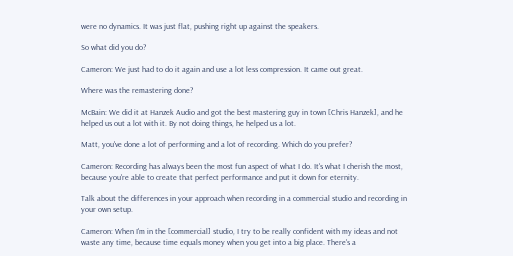were no dynamics. It was just flat, pushing right up against the speakers.

So what did you do?

Cameron: We just had to do it again and use a lot less compression. It came out great.

Where was the remastering done?

McBain: We did it at Hanzek Audio and got the best mastering guy in town [Chris Hanzek], and he helped us out a lot with it. By not doing things, he helped us a lot.

Matt, you've done a lot of performing and a lot of recording. Which do you prefer?

Cameron: Recording has always been the most fun aspect of what I do. It's what I cherish the most, because you're able to create that perfect performance and put it down for eternity.

Talk about the differences in your approach when recording in a commercial studio and recording in your own setup.

Cameron: When I'm in the [commercial] studio, I try to be really confident with my ideas and not waste any time, because time equals money when you get into a big place. There's a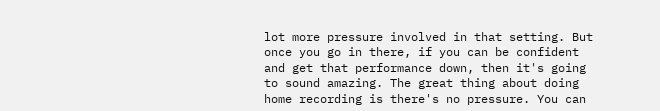lot more pressure involved in that setting. But once you go in there, if you can be confident and get that performance down, then it's going to sound amazing. The great thing about doing home recording is there's no pressure. You can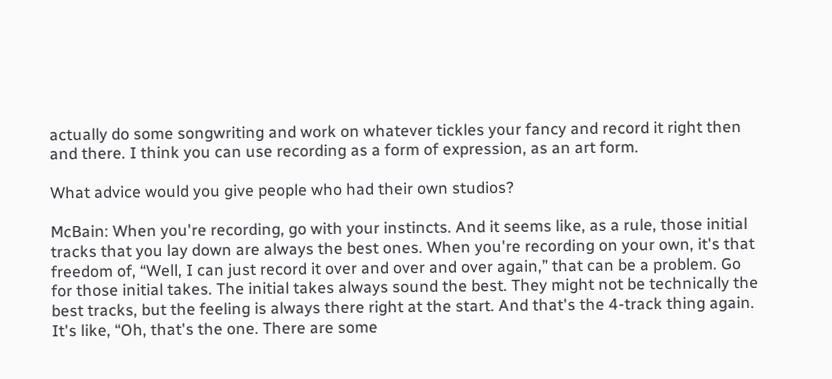actually do some songwriting and work on whatever tickles your fancy and record it right then and there. I think you can use recording as a form of expression, as an art form.

What advice would you give people who had their own studios?

McBain: When you're recording, go with your instincts. And it seems like, as a rule, those initial tracks that you lay down are always the best ones. When you're recording on your own, it's that freedom of, “Well, I can just record it over and over and over again,” that can be a problem. Go for those initial takes. The initial takes always sound the best. They might not be technically the best tracks, but the feeling is always there right at the start. And that's the 4-track thing again. It's like, “Oh, that's the one. There are some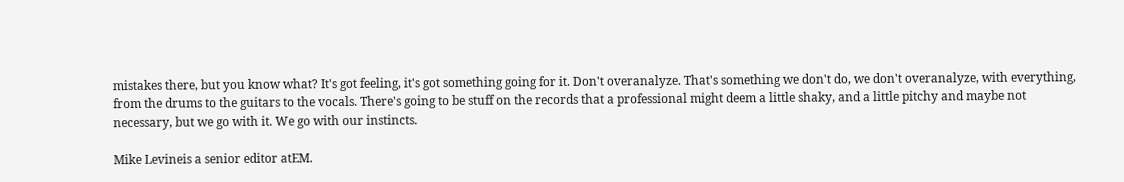mistakes there, but you know what? It's got feeling, it's got something going for it. Don't overanalyze. That's something we don't do, we don't overanalyze, with everything, from the drums to the guitars to the vocals. There's going to be stuff on the records that a professional might deem a little shaky, and a little pitchy and maybe not necessary, but we go with it. We go with our instincts.

Mike Levineis a senior editor atEM.